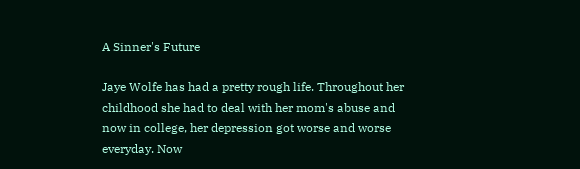A Sinner's Future

Jaye Wolfe has had a pretty rough life. Throughout her childhood she had to deal with her mom's abuse and now in college, her depression got worse and worse everyday. Now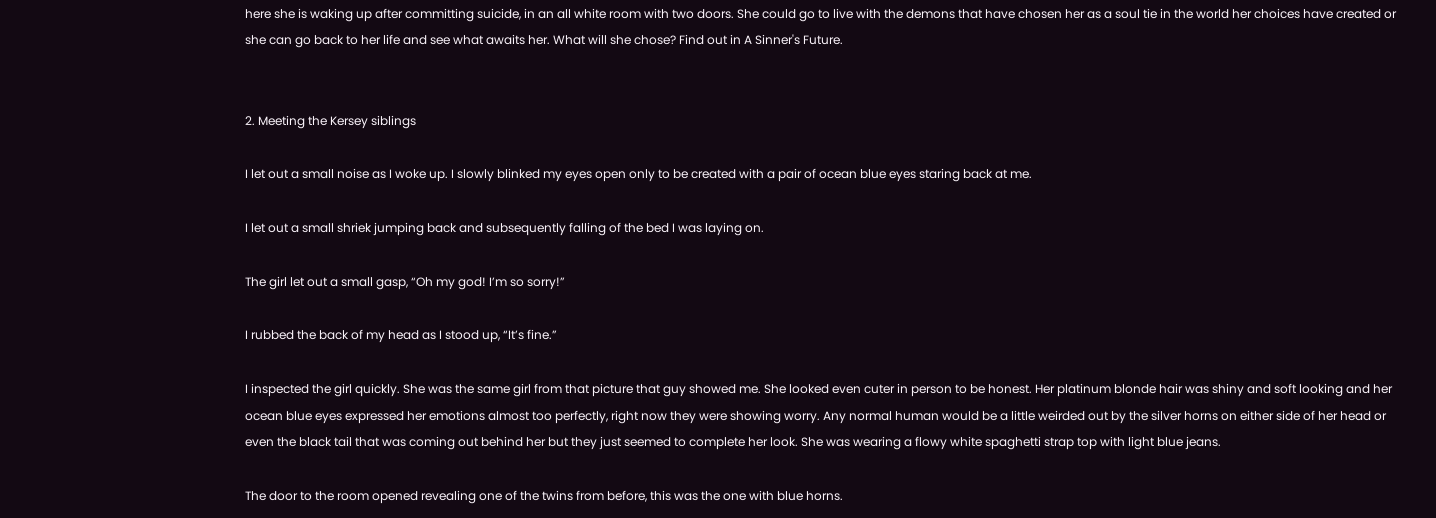here she is waking up after committing suicide, in an all white room with two doors. She could go to live with the demons that have chosen her as a soul tie in the world her choices have created or she can go back to her life and see what awaits her. What will she chose? Find out in A Sinner's Future.


2. Meeting the Kersey siblings

I let out a small noise as I woke up. I slowly blinked my eyes open only to be created with a pair of ocean blue eyes staring back at me.

I let out a small shriek jumping back and subsequently falling of the bed I was laying on.

The girl let out a small gasp, “Oh my god! I’m so sorry!”

I rubbed the back of my head as I stood up, “It’s fine.”

I inspected the girl quickly. She was the same girl from that picture that guy showed me. She looked even cuter in person to be honest. Her platinum blonde hair was shiny and soft looking and her ocean blue eyes expressed her emotions almost too perfectly, right now they were showing worry. Any normal human would be a little weirded out by the silver horns on either side of her head or even the black tail that was coming out behind her but they just seemed to complete her look. She was wearing a flowy white spaghetti strap top with light blue jeans.

The door to the room opened revealing one of the twins from before, this was the one with blue horns.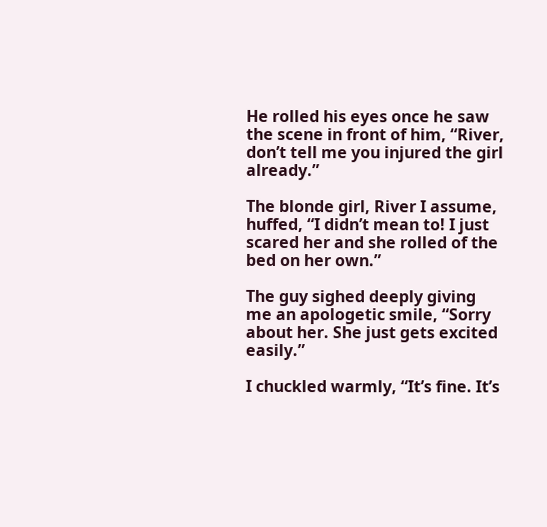He rolled his eyes once he saw the scene in front of him, “River, don’t tell me you injured the girl already.”

The blonde girl, River I assume, huffed, “I didn’t mean to! I just scared her and she rolled of the bed on her own.”

The guy sighed deeply giving me an apologetic smile, “Sorry about her. She just gets excited easily.”

I chuckled warmly, “It’s fine. It’s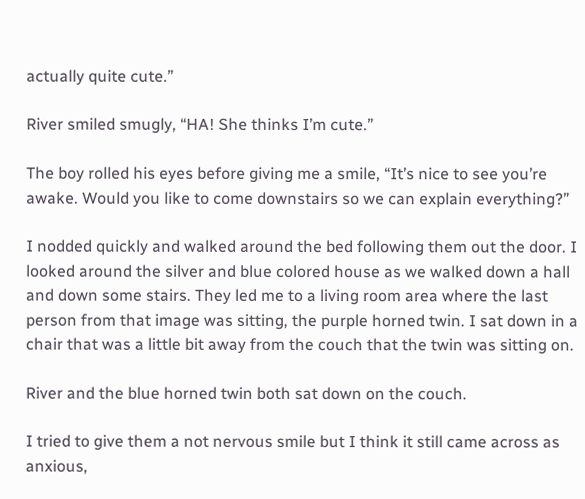actually quite cute.”

River smiled smugly, “HA! She thinks I’m cute.”

The boy rolled his eyes before giving me a smile, “It’s nice to see you’re awake. Would you like to come downstairs so we can explain everything?”

I nodded quickly and walked around the bed following them out the door. I looked around the silver and blue colored house as we walked down a hall and down some stairs. They led me to a living room area where the last person from that image was sitting, the purple horned twin. I sat down in a chair that was a little bit away from the couch that the twin was sitting on.

River and the blue horned twin both sat down on the couch.

I tried to give them a not nervous smile but I think it still came across as anxious,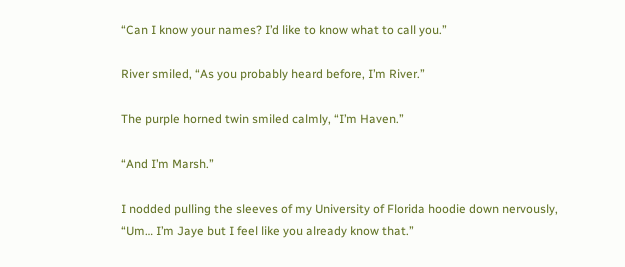“Can I know your names? I’d like to know what to call you.”

River smiled, “As you probably heard before, I’m River.”

The purple horned twin smiled calmly, “I’m Haven.”

“And I’m Marsh.”

I nodded pulling the sleeves of my University of Florida hoodie down nervously, “Um… I’m Jaye but I feel like you already know that.”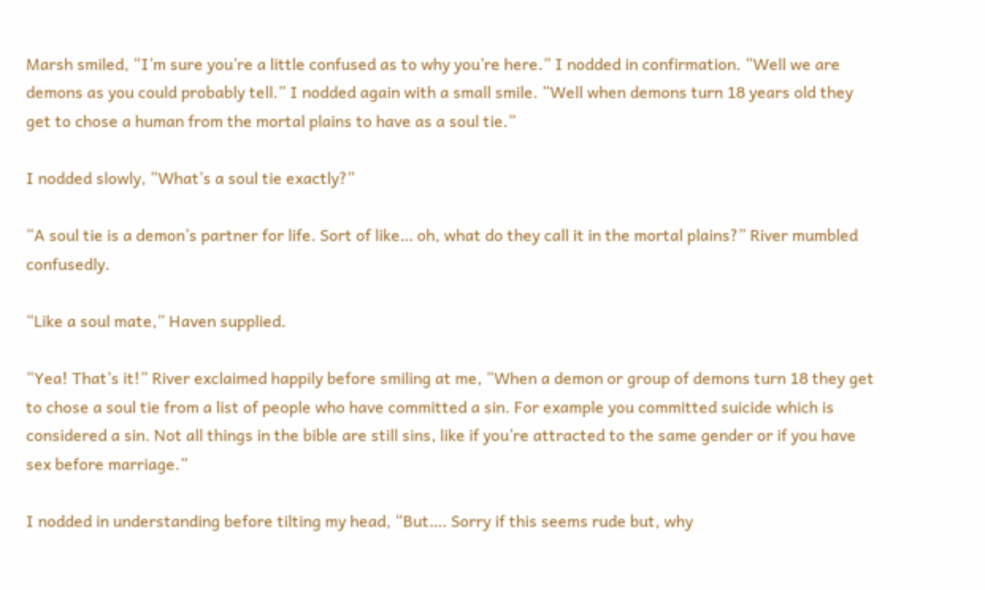Marsh smiled, “I’m sure you’re a little confused as to why you’re here.” I nodded in confirmation. “Well we are demons as you could probably tell.” I nodded again with a small smile. “Well when demons turn 18 years old they get to chose a human from the mortal plains to have as a soul tie.”

I nodded slowly, “What’s a soul tie exactly?”

“A soul tie is a demon’s partner for life. Sort of like… oh, what do they call it in the mortal plains?” River mumbled confusedly.

“Like a soul mate,” Haven supplied.

“Yea! That’s it!” River exclaimed happily before smiling at me, “When a demon or group of demons turn 18 they get to chose a soul tie from a list of people who have committed a sin. For example you committed suicide which is considered a sin. Not all things in the bible are still sins, like if you’re attracted to the same gender or if you have sex before marriage.”

I nodded in understanding before tilting my head, “But…. Sorry if this seems rude but, why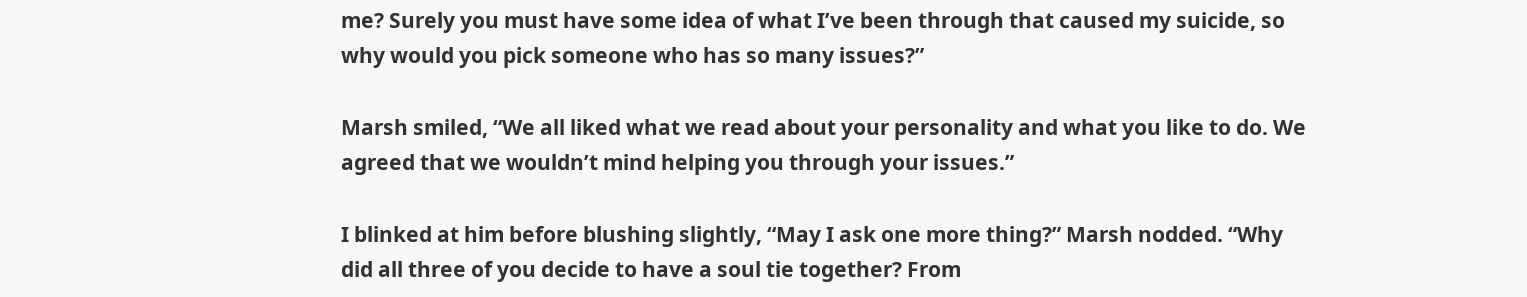me? Surely you must have some idea of what I’ve been through that caused my suicide, so why would you pick someone who has so many issues?”

Marsh smiled, “We all liked what we read about your personality and what you like to do. We agreed that we wouldn’t mind helping you through your issues.”

I blinked at him before blushing slightly, “May I ask one more thing?” Marsh nodded. “Why did all three of you decide to have a soul tie together? From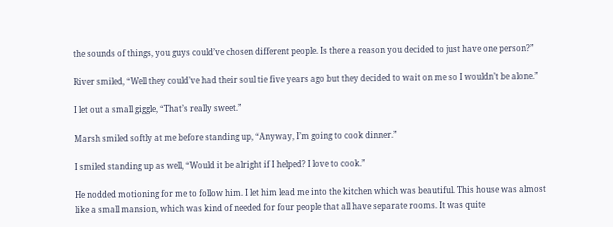the sounds of things, you guys could’ve chosen different people. Is there a reason you decided to just have one person?”

River smiled, “Well they could’ve had their soul tie five years ago but they decided to wait on me so I wouldn’t be alone.”

I let out a small giggle, “That’s really sweet.”

Marsh smiled softly at me before standing up, “Anyway, I’m going to cook dinner.”

I smiled standing up as well, “Would it be alright if I helped? I love to cook.”

He nodded motioning for me to follow him. I let him lead me into the kitchen which was beautiful. This house was almost like a small mansion, which was kind of needed for four people that all have separate rooms. It was quite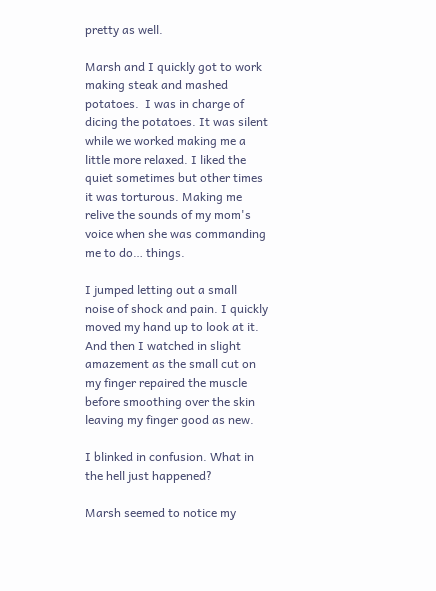pretty as well.

Marsh and I quickly got to work making steak and mashed potatoes.  I was in charge of dicing the potatoes. It was silent while we worked making me a little more relaxed. I liked the quiet sometimes but other times it was torturous. Making me relive the sounds of my mom's voice when she was commanding me to do… things.

I jumped letting out a small noise of shock and pain. I quickly moved my hand up to look at it. And then I watched in slight amazement as the small cut on my finger repaired the muscle before smoothing over the skin leaving my finger good as new.

I blinked in confusion. What in the hell just happened?

Marsh seemed to notice my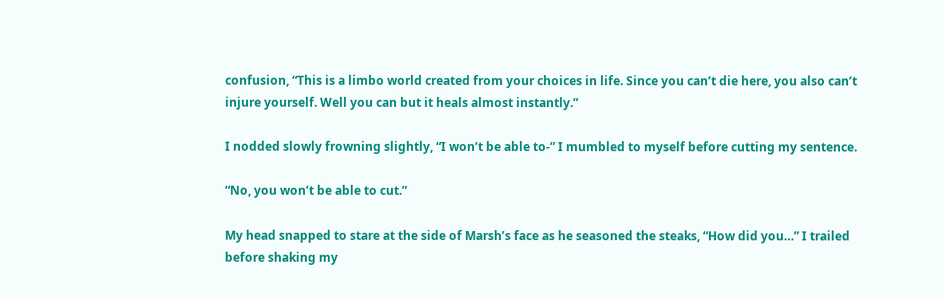confusion, “This is a limbo world created from your choices in life. Since you can’t die here, you also can’t injure yourself. Well you can but it heals almost instantly.”

I nodded slowly frowning slightly, “I won’t be able to-” I mumbled to myself before cutting my sentence.

“No, you won’t be able to cut.”

My head snapped to stare at the side of Marsh’s face as he seasoned the steaks, “How did you…” I trailed before shaking my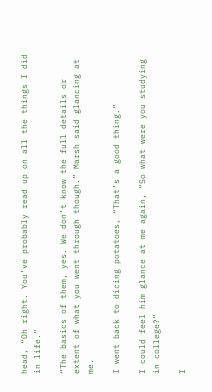head, “Oh right. You’ve probably read up on all the things I did in life.”

“The basics of them, yes. We don’t know the full details or extent of what you went through though.” Marsh said glancing at me.

I went back to dicing potatoes, “That’s a good thing.”

I could feel him glance at me again, “So what were you studying in college?”

I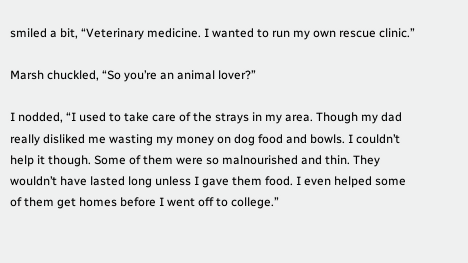smiled a bit, “Veterinary medicine. I wanted to run my own rescue clinic.”

Marsh chuckled, “So you’re an animal lover?”

I nodded, “I used to take care of the strays in my area. Though my dad really disliked me wasting my money on dog food and bowls. I couldn’t help it though. Some of them were so malnourished and thin. They wouldn’t have lasted long unless I gave them food. I even helped some of them get homes before I went off to college.”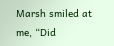Marsh smiled at me, “Did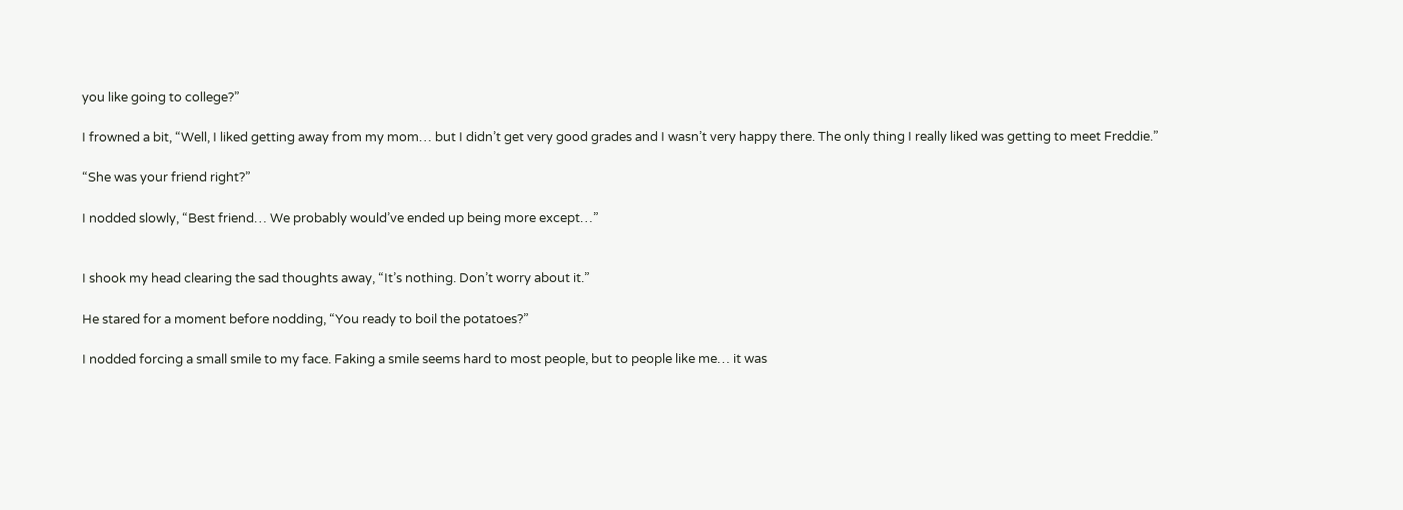you like going to college?”

I frowned a bit, “Well, I liked getting away from my mom… but I didn’t get very good grades and I wasn’t very happy there. The only thing I really liked was getting to meet Freddie.”

“She was your friend right?”

I nodded slowly, “Best friend… We probably would’ve ended up being more except…”


I shook my head clearing the sad thoughts away, “It’s nothing. Don’t worry about it.”

He stared for a moment before nodding, “You ready to boil the potatoes?”

I nodded forcing a small smile to my face. Faking a smile seems hard to most people, but to people like me… it was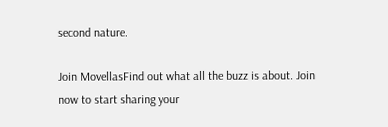second nature.

Join MovellasFind out what all the buzz is about. Join now to start sharing your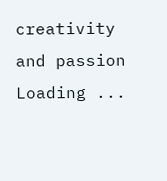creativity and passion
Loading ...